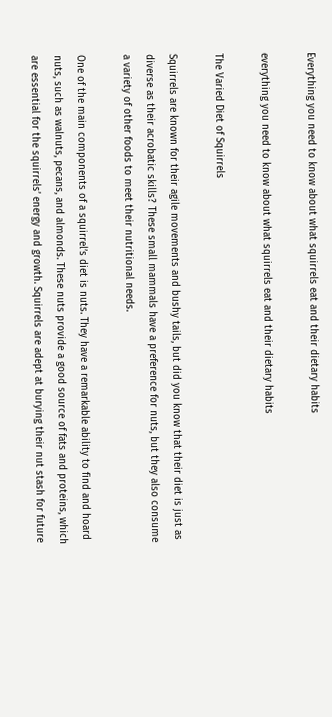Everything you need to know about what squirrels eat and their dietary habits

everything you need to know about what squirrels eat and their dietary habits

The Varied Diet of Squirrels

Squirrels are known for their agile movements and bushy tails, but did you know that their diet is just as diverse as their acrobatic skills? These small mammals have a preference for nuts, but they also consume a variety of other foods to meet their nutritional needs.

One of the main components of a squirrel’s diet is nuts. They have a remarkable ability to find and hoard nuts, such as walnuts, pecans, and almonds. These nuts provide a good source of fats and proteins, which are essential for the squirrels’ energy and growth. Squirrels are adept at burying their nut stash for future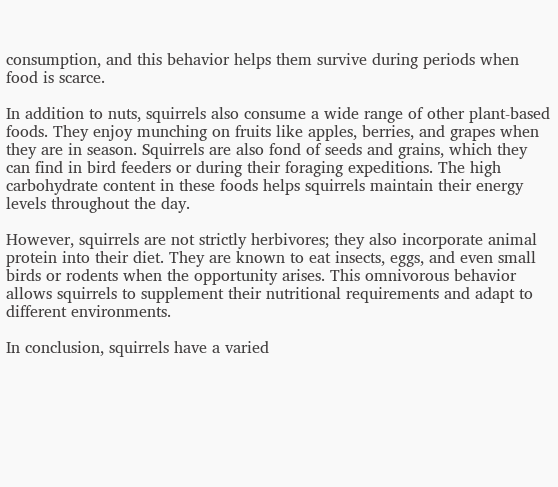consumption, and this behavior helps them survive during periods when food is scarce.

In addition to nuts, squirrels also consume a wide range of other plant-based foods. They enjoy munching on fruits like apples, berries, and grapes when they are in season. Squirrels are also fond of seeds and grains, which they can find in bird feeders or during their foraging expeditions. The high carbohydrate content in these foods helps squirrels maintain their energy levels throughout the day.

However, squirrels are not strictly herbivores; they also incorporate animal protein into their diet. They are known to eat insects, eggs, and even small birds or rodents when the opportunity arises. This omnivorous behavior allows squirrels to supplement their nutritional requirements and adapt to different environments.

In conclusion, squirrels have a varied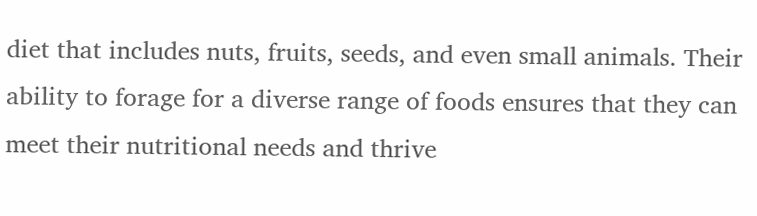diet that includes nuts, fruits, seeds, and even small animals. Their ability to forage for a diverse range of foods ensures that they can meet their nutritional needs and thrive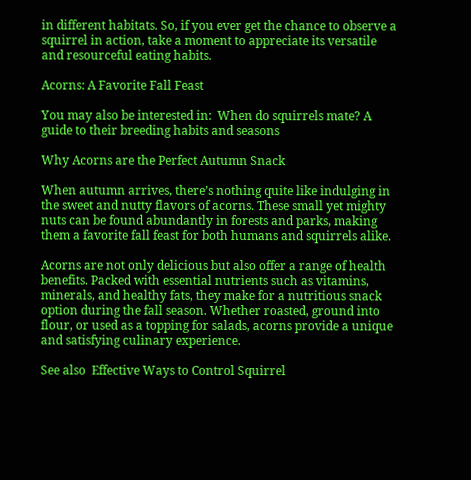in different habitats. So, if you ever get the chance to observe a squirrel in action, take a moment to appreciate its versatile and resourceful eating habits.

Acorns: A Favorite Fall Feast

You may also be interested in:  When do squirrels mate? A guide to their breeding habits and seasons

Why Acorns are the Perfect Autumn Snack

When autumn arrives, there’s nothing quite like indulging in the sweet and nutty flavors of acorns. These small yet mighty nuts can be found abundantly in forests and parks, making them a favorite fall feast for both humans and squirrels alike.

Acorns are not only delicious but also offer a range of health benefits. Packed with essential nutrients such as vitamins, minerals, and healthy fats, they make for a nutritious snack option during the fall season. Whether roasted, ground into flour, or used as a topping for salads, acorns provide a unique and satisfying culinary experience.

See also  Effective Ways to Control Squirrel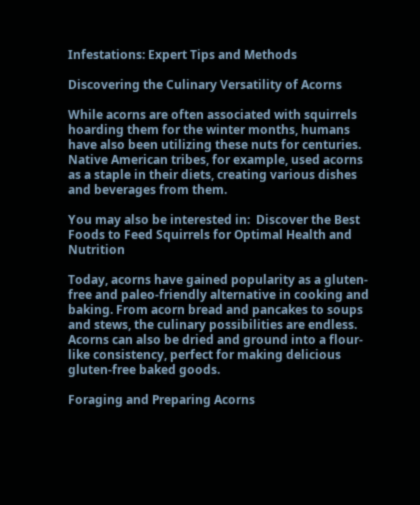Infestations: Expert Tips and Methods

Discovering the Culinary Versatility of Acorns

While acorns are often associated with squirrels hoarding them for the winter months, humans have also been utilizing these nuts for centuries. Native American tribes, for example, used acorns as a staple in their diets, creating various dishes and beverages from them.

You may also be interested in:  Discover the Best Foods to Feed Squirrels for Optimal Health and Nutrition

Today, acorns have gained popularity as a gluten-free and paleo-friendly alternative in cooking and baking. From acorn bread and pancakes to soups and stews, the culinary possibilities are endless. Acorns can also be dried and ground into a flour-like consistency, perfect for making delicious gluten-free baked goods.

Foraging and Preparing Acorns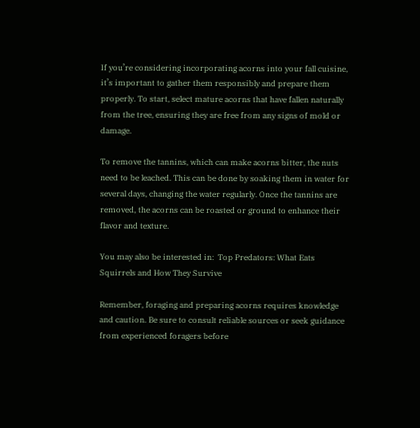If you’re considering incorporating acorns into your fall cuisine, it’s important to gather them responsibly and prepare them properly. To start, select mature acorns that have fallen naturally from the tree, ensuring they are free from any signs of mold or damage.

To remove the tannins, which can make acorns bitter, the nuts need to be leached. This can be done by soaking them in water for several days, changing the water regularly. Once the tannins are removed, the acorns can be roasted or ground to enhance their flavor and texture.

You may also be interested in:  Top Predators: What Eats Squirrels and How They Survive

Remember, foraging and preparing acorns requires knowledge and caution. Be sure to consult reliable sources or seek guidance from experienced foragers before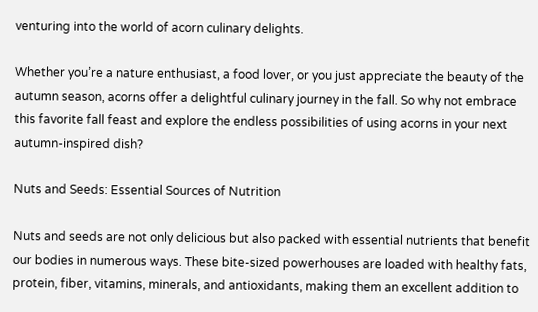venturing into the world of acorn culinary delights.

Whether you’re a nature enthusiast, a food lover, or you just appreciate the beauty of the autumn season, acorns offer a delightful culinary journey in the fall. So why not embrace this favorite fall feast and explore the endless possibilities of using acorns in your next autumn-inspired dish?

Nuts and Seeds: Essential Sources of Nutrition

Nuts and seeds are not only delicious but also packed with essential nutrients that benefit our bodies in numerous ways. These bite-sized powerhouses are loaded with healthy fats, protein, fiber, vitamins, minerals, and antioxidants, making them an excellent addition to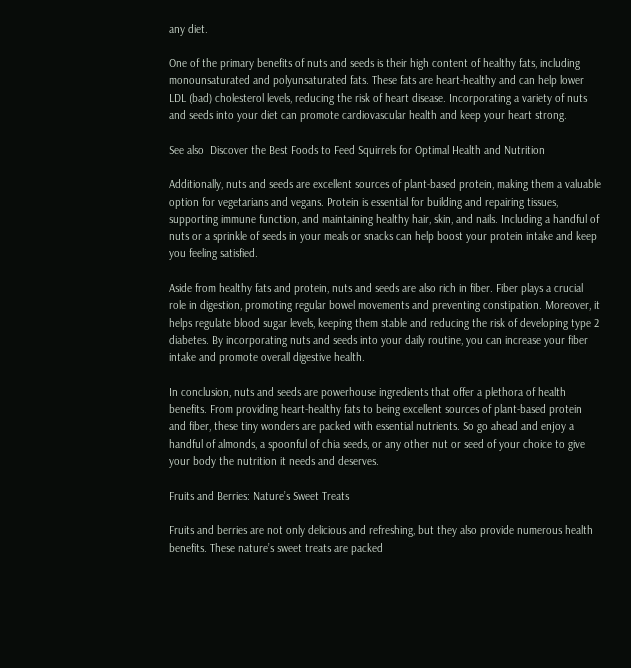any diet.

One of the primary benefits of nuts and seeds is their high content of healthy fats, including monounsaturated and polyunsaturated fats. These fats are heart-healthy and can help lower LDL (bad) cholesterol levels, reducing the risk of heart disease. Incorporating a variety of nuts and seeds into your diet can promote cardiovascular health and keep your heart strong.

See also  Discover the Best Foods to Feed Squirrels for Optimal Health and Nutrition

Additionally, nuts and seeds are excellent sources of plant-based protein, making them a valuable option for vegetarians and vegans. Protein is essential for building and repairing tissues, supporting immune function, and maintaining healthy hair, skin, and nails. Including a handful of nuts or a sprinkle of seeds in your meals or snacks can help boost your protein intake and keep you feeling satisfied.

Aside from healthy fats and protein, nuts and seeds are also rich in fiber. Fiber plays a crucial role in digestion, promoting regular bowel movements and preventing constipation. Moreover, it helps regulate blood sugar levels, keeping them stable and reducing the risk of developing type 2 diabetes. By incorporating nuts and seeds into your daily routine, you can increase your fiber intake and promote overall digestive health.

In conclusion, nuts and seeds are powerhouse ingredients that offer a plethora of health benefits. From providing heart-healthy fats to being excellent sources of plant-based protein and fiber, these tiny wonders are packed with essential nutrients. So go ahead and enjoy a handful of almonds, a spoonful of chia seeds, or any other nut or seed of your choice to give your body the nutrition it needs and deserves.

Fruits and Berries: Nature’s Sweet Treats

Fruits and berries are not only delicious and refreshing, but they also provide numerous health benefits. These nature’s sweet treats are packed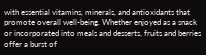with essential vitamins, minerals, and antioxidants that promote overall well-being. Whether enjoyed as a snack or incorporated into meals and desserts, fruits and berries offer a burst of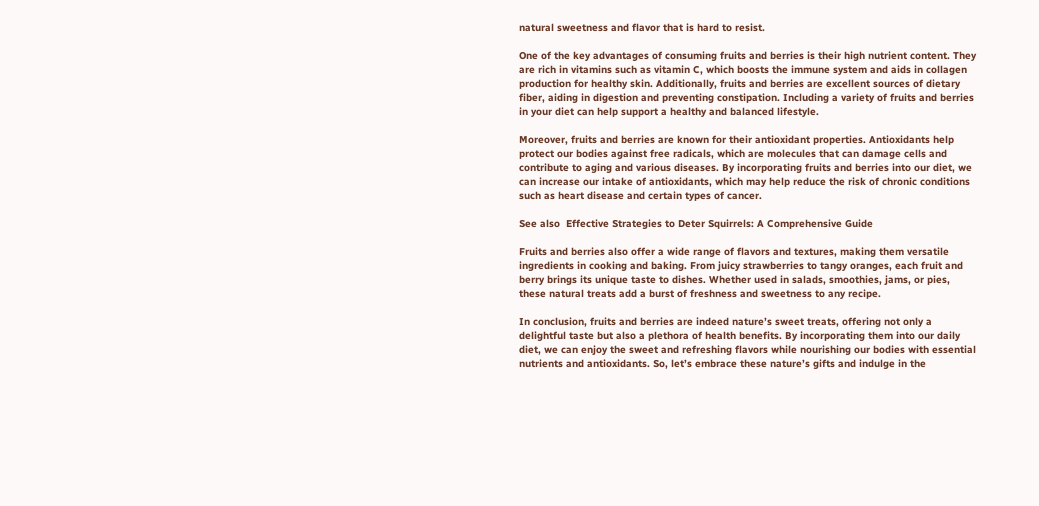natural sweetness and flavor that is hard to resist.

One of the key advantages of consuming fruits and berries is their high nutrient content. They are rich in vitamins such as vitamin C, which boosts the immune system and aids in collagen production for healthy skin. Additionally, fruits and berries are excellent sources of dietary fiber, aiding in digestion and preventing constipation. Including a variety of fruits and berries in your diet can help support a healthy and balanced lifestyle.

Moreover, fruits and berries are known for their antioxidant properties. Antioxidants help protect our bodies against free radicals, which are molecules that can damage cells and contribute to aging and various diseases. By incorporating fruits and berries into our diet, we can increase our intake of antioxidants, which may help reduce the risk of chronic conditions such as heart disease and certain types of cancer.

See also  Effective Strategies to Deter Squirrels: A Comprehensive Guide

Fruits and berries also offer a wide range of flavors and textures, making them versatile ingredients in cooking and baking. From juicy strawberries to tangy oranges, each fruit and berry brings its unique taste to dishes. Whether used in salads, smoothies, jams, or pies, these natural treats add a burst of freshness and sweetness to any recipe.

In conclusion, fruits and berries are indeed nature’s sweet treats, offering not only a delightful taste but also a plethora of health benefits. By incorporating them into our daily diet, we can enjoy the sweet and refreshing flavors while nourishing our bodies with essential nutrients and antioxidants. So, let’s embrace these nature’s gifts and indulge in the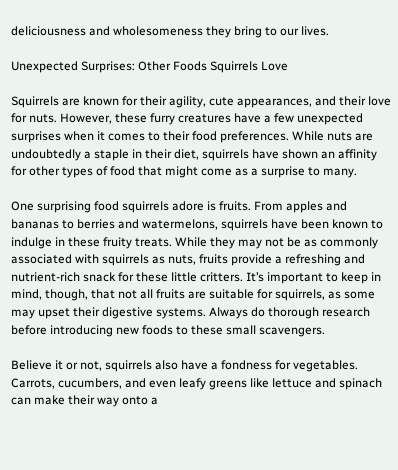deliciousness and wholesomeness they bring to our lives.

Unexpected Surprises: Other Foods Squirrels Love

Squirrels are known for their agility, cute appearances, and their love for nuts. However, these furry creatures have a few unexpected surprises when it comes to their food preferences. While nuts are undoubtedly a staple in their diet, squirrels have shown an affinity for other types of food that might come as a surprise to many.

One surprising food squirrels adore is fruits. From apples and bananas to berries and watermelons, squirrels have been known to indulge in these fruity treats. While they may not be as commonly associated with squirrels as nuts, fruits provide a refreshing and nutrient-rich snack for these little critters. It’s important to keep in mind, though, that not all fruits are suitable for squirrels, as some may upset their digestive systems. Always do thorough research before introducing new foods to these small scavengers.

Believe it or not, squirrels also have a fondness for vegetables. Carrots, cucumbers, and even leafy greens like lettuce and spinach can make their way onto a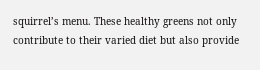squirrel’s menu. These healthy greens not only contribute to their varied diet but also provide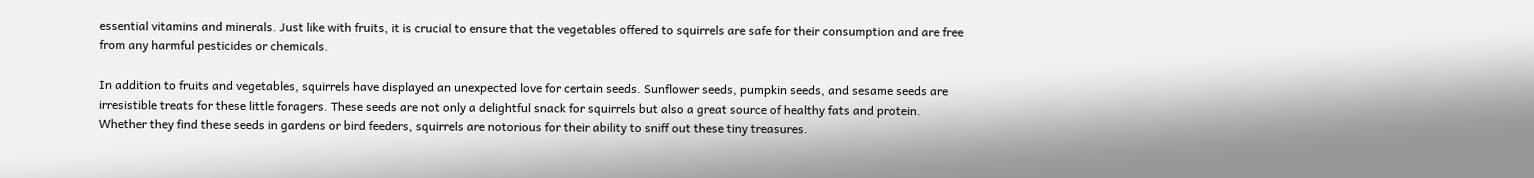essential vitamins and minerals. Just like with fruits, it is crucial to ensure that the vegetables offered to squirrels are safe for their consumption and are free from any harmful pesticides or chemicals.

In addition to fruits and vegetables, squirrels have displayed an unexpected love for certain seeds. Sunflower seeds, pumpkin seeds, and sesame seeds are irresistible treats for these little foragers. These seeds are not only a delightful snack for squirrels but also a great source of healthy fats and protein. Whether they find these seeds in gardens or bird feeders, squirrels are notorious for their ability to sniff out these tiny treasures.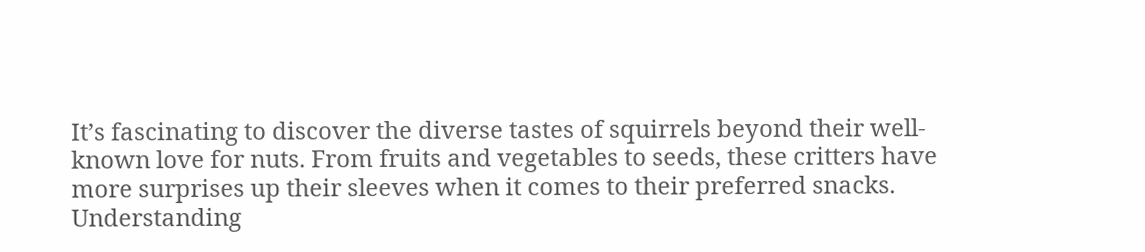It’s fascinating to discover the diverse tastes of squirrels beyond their well-known love for nuts. From fruits and vegetables to seeds, these critters have more surprises up their sleeves when it comes to their preferred snacks. Understanding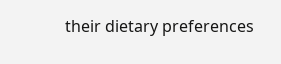their dietary preferences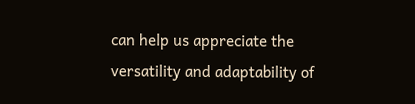can help us appreciate the versatility and adaptability of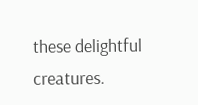these delightful creatures.